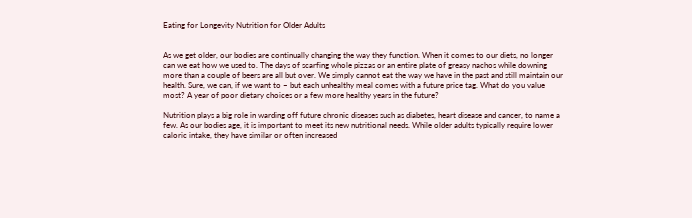Eating for Longevity Nutrition for Older Adults


As we get older, our bodies are continually changing the way they function. When it comes to our diets, no longer can we eat how we used to. The days of scarfing whole pizzas or an entire plate of greasy nachos while downing more than a couple of beers are all but over. We simply cannot eat the way we have in the past and still maintain our health. Sure, we can, if we want to – but each unhealthy meal comes with a future price tag. What do you value most? A year of poor dietary choices or a few more healthy years in the future?

Nutrition plays a big role in warding off future chronic diseases such as diabetes, heart disease and cancer, to name a few. As our bodies age, it is important to meet its new nutritional needs. While older adults typically require lower caloric intake, they have similar or often increased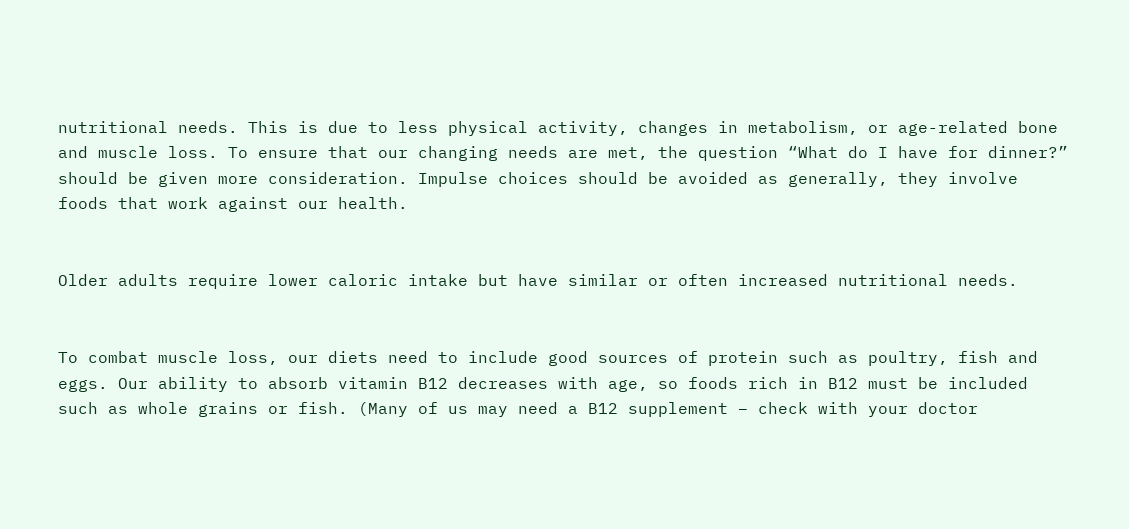nutritional needs. This is due to less physical activity, changes in metabolism, or age-related bone and muscle loss. To ensure that our changing needs are met, the question “What do I have for dinner?” should be given more consideration. Impulse choices should be avoided as generally, they involve foods that work against our health.


Older adults require lower caloric intake but have similar or often increased nutritional needs.


To combat muscle loss, our diets need to include good sources of protein such as poultry, fish and eggs. Our ability to absorb vitamin B12 decreases with age, so foods rich in B12 must be included such as whole grains or fish. (Many of us may need a B12 supplement – check with your doctor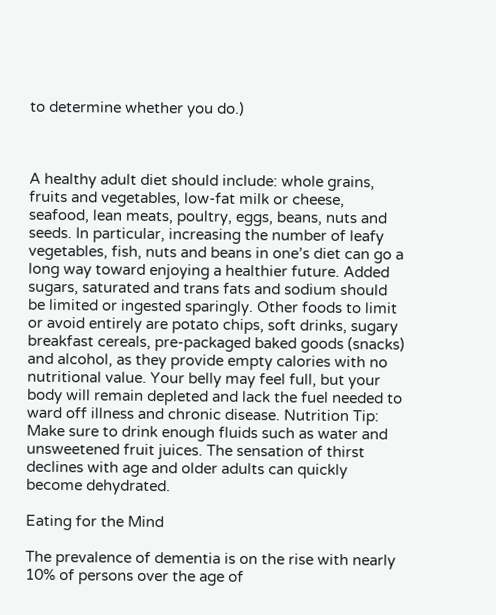to determine whether you do.)



A healthy adult diet should include: whole grains, fruits and vegetables, low-fat milk or cheese, seafood, lean meats, poultry, eggs, beans, nuts and seeds. In particular, increasing the number of leafy vegetables, fish, nuts and beans in one’s diet can go a long way toward enjoying a healthier future. Added sugars, saturated and trans fats and sodium should be limited or ingested sparingly. Other foods to limit or avoid entirely are potato chips, soft drinks, sugary breakfast cereals, pre-packaged baked goods (snacks) and alcohol, as they provide empty calories with no nutritional value. Your belly may feel full, but your body will remain depleted and lack the fuel needed to ward off illness and chronic disease. Nutrition Tip: Make sure to drink enough fluids such as water and unsweetened fruit juices. The sensation of thirst declines with age and older adults can quickly become dehydrated.

Eating for the Mind

The prevalence of dementia is on the rise with nearly 10% of persons over the age of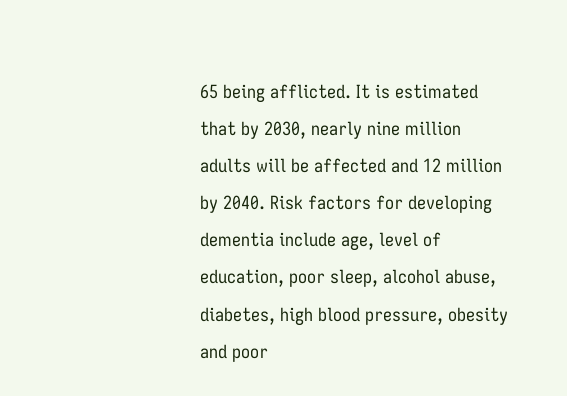65 being afflicted. It is estimated that by 2030, nearly nine million adults will be affected and 12 million by 2040. Risk factors for developing dementia include age, level of education, poor sleep, alcohol abuse, diabetes, high blood pressure, obesity and poor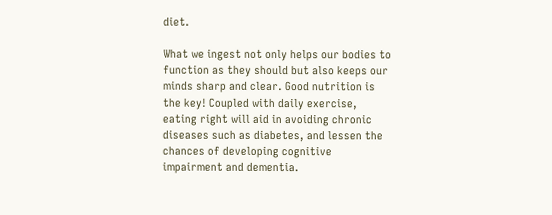diet.

What we ingest not only helps our bodies to function as they should but also keeps our minds sharp and clear. Good nutrition is the key! Coupled with daily exercise, eating right will aid in avoiding chronic diseases such as diabetes, and lessen the chances of developing cognitive impairment and dementia.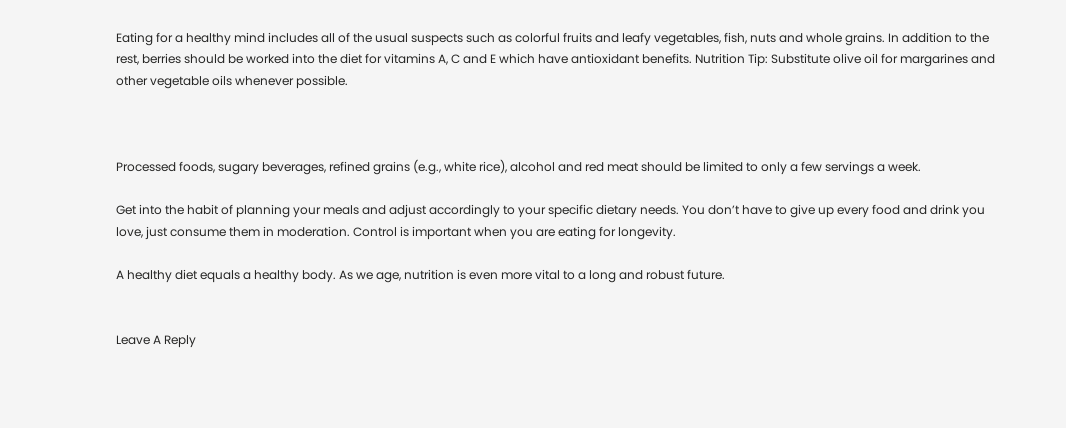Eating for a healthy mind includes all of the usual suspects such as colorful fruits and leafy vegetables, fish, nuts and whole grains. In addition to the rest, berries should be worked into the diet for vitamins A, C and E which have antioxidant benefits. Nutrition Tip: Substitute olive oil for margarines and other vegetable oils whenever possible.



Processed foods, sugary beverages, refined grains (e.g., white rice), alcohol and red meat should be limited to only a few servings a week.

Get into the habit of planning your meals and adjust accordingly to your specific dietary needs. You don’t have to give up every food and drink you love, just consume them in moderation. Control is important when you are eating for longevity.

A healthy diet equals a healthy body. As we age, nutrition is even more vital to a long and robust future.


Leave A Reply